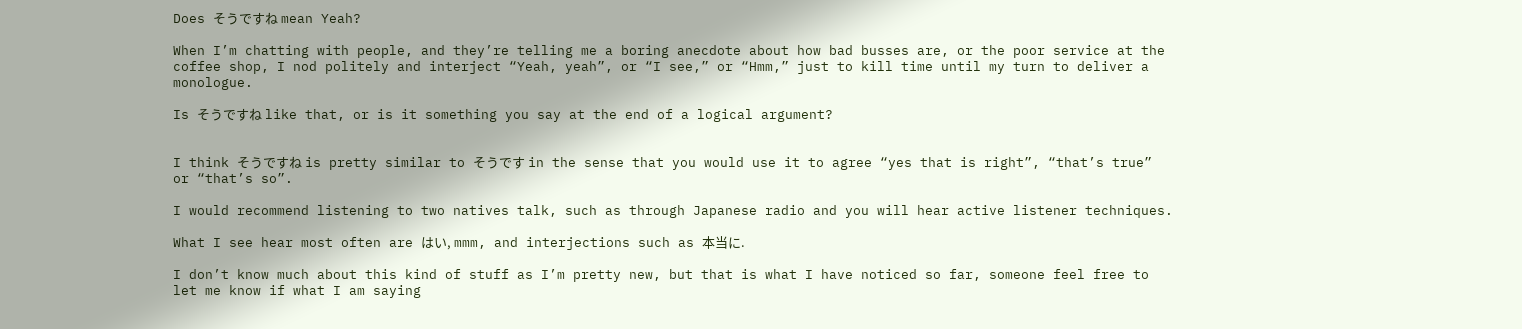Does そうですね mean Yeah?

When I’m chatting with people, and they’re telling me a boring anecdote about how bad busses are, or the poor service at the coffee shop, I nod politely and interject “Yeah, yeah”, or “I see,” or “Hmm,” just to kill time until my turn to deliver a monologue.

Is そうですね like that, or is it something you say at the end of a logical argument?


I think そうですね is pretty similar to そうです in the sense that you would use it to agree “yes that is right”, “that’s true” or “that’s so”.

I would recommend listening to two natives talk, such as through Japanese radio and you will hear active listener techniques.

What I see hear most often are はい, mmm, and interjections such as 本当に.

I don’t know much about this kind of stuff as I’m pretty new, but that is what I have noticed so far, someone feel free to let me know if what I am saying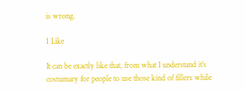is wrong.

1 Like

It can be exactly like that, from what I understand it’s costumary for people to use those kind of fillers while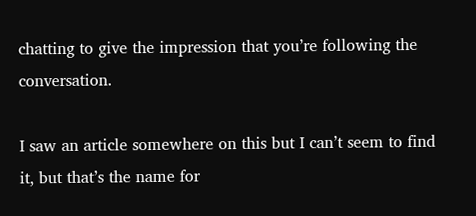chatting to give the impression that you’re following the conversation.

I saw an article somewhere on this but I can’t seem to find it, but that’s the name for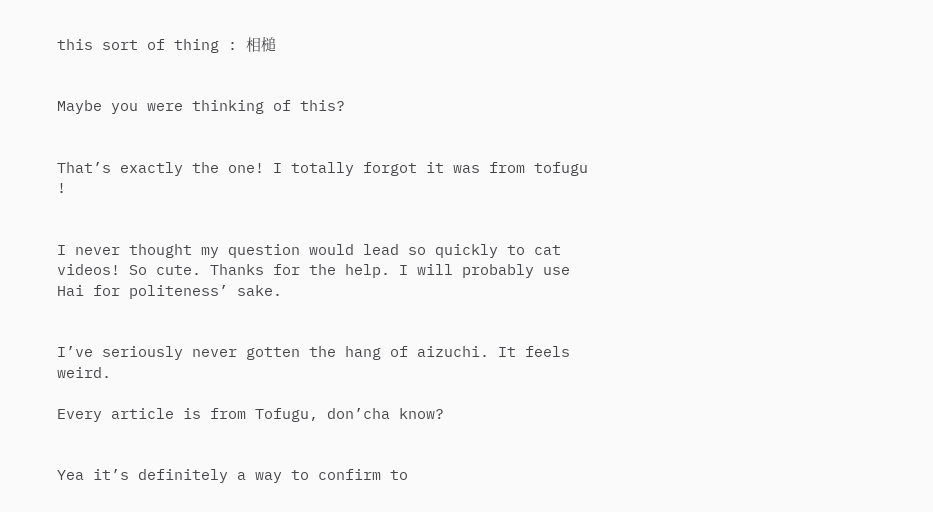this sort of thing : 相槌


Maybe you were thinking of this?


That’s exactly the one! I totally forgot it was from tofugu !


I never thought my question would lead so quickly to cat videos! So cute. Thanks for the help. I will probably use Hai for politeness’ sake.


I’ve seriously never gotten the hang of aizuchi. It feels weird.

Every article is from Tofugu, don’cha know?


Yea it’s definitely a way to confirm to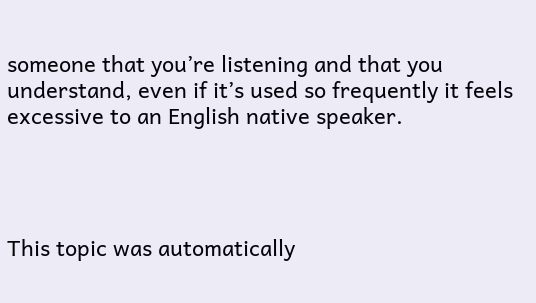someone that you’re listening and that you understand, even if it’s used so frequently it feels excessive to an English native speaker.




This topic was automatically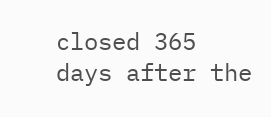closed 365 days after the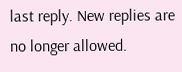last reply. New replies are no longer allowed.